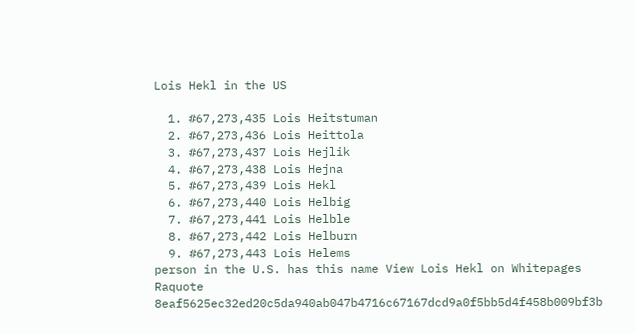Lois Hekl in the US

  1. #67,273,435 Lois Heitstuman
  2. #67,273,436 Lois Heittola
  3. #67,273,437 Lois Hejlik
  4. #67,273,438 Lois Hejna
  5. #67,273,439 Lois Hekl
  6. #67,273,440 Lois Helbig
  7. #67,273,441 Lois Helble
  8. #67,273,442 Lois Helburn
  9. #67,273,443 Lois Helems
person in the U.S. has this name View Lois Hekl on Whitepages Raquote 8eaf5625ec32ed20c5da940ab047b4716c67167dcd9a0f5bb5d4f458b009bf3b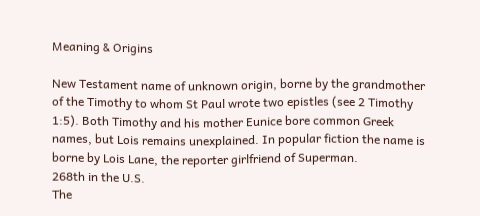Meaning & Origins

New Testament name of unknown origin, borne by the grandmother of the Timothy to whom St Paul wrote two epistles (see 2 Timothy 1:5). Both Timothy and his mother Eunice bore common Greek names, but Lois remains unexplained. In popular fiction the name is borne by Lois Lane, the reporter girlfriend of Superman.
268th in the U.S.
The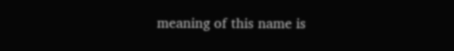meaning of this name is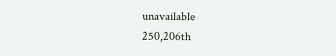unavailable
250,206th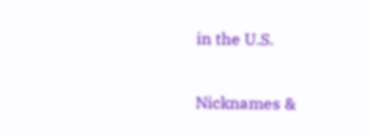in the U.S.

Nicknames &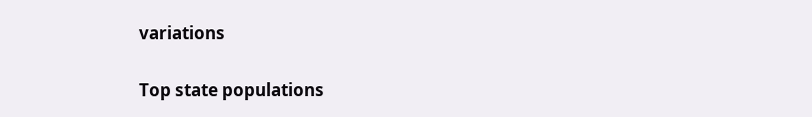variations

Top state populations